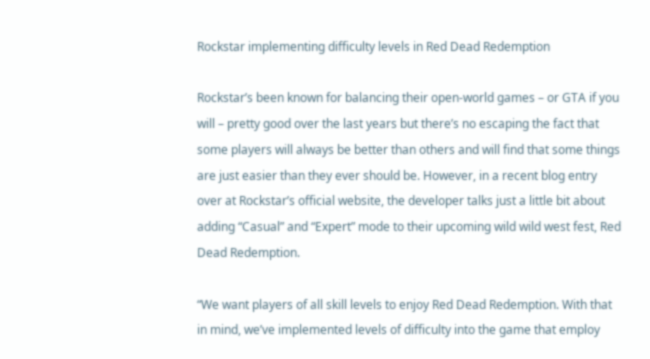Rockstar implementing difficulty levels in Red Dead Redemption

Rockstar’s been known for balancing their open-world games – or GTA if you will – pretty good over the last years but there’s no escaping the fact that some players will always be better than others and will find that some things are just easier than they ever should be. However, in a recent blog entry over at Rockstar’s official website, the developer talks just a little bit about adding “Casual” and “Expert” mode to their upcoming wild wild west fest, Red Dead Redemption.

“We want players of all skill levels to enjoy Red Dead Redemption. With that in mind, we’ve implemented levels of difficulty into the game that employ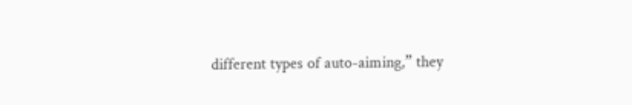different types of auto-aiming,” they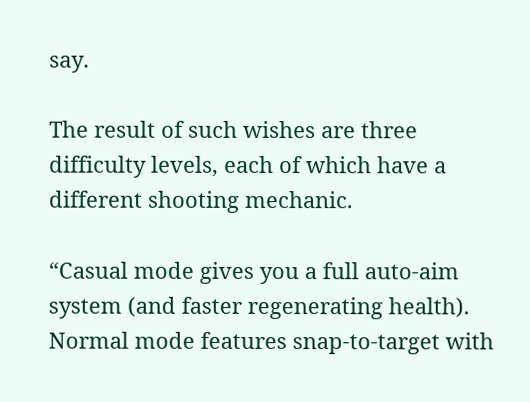say.

The result of such wishes are three difficulty levels, each of which have a different shooting mechanic.

“Casual mode gives you a full auto-aim system (and faster regenerating health). Normal mode features snap-to-target with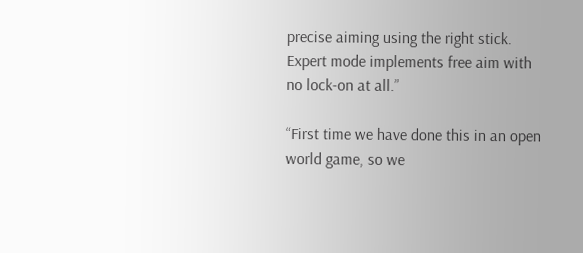precise aiming using the right stick. Expert mode implements free aim with no lock-on at all.”

“First time we have done this in an open world game, so we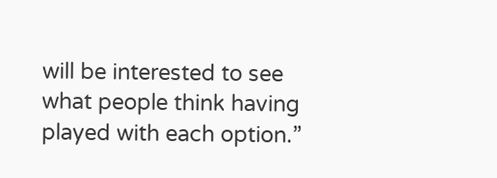will be interested to see what people think having played with each option.”